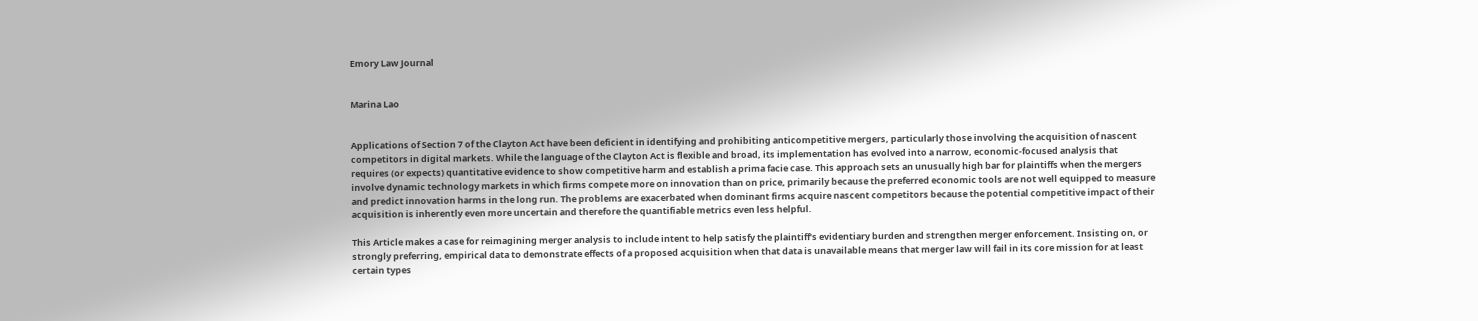Emory Law Journal


Marina Lao


Applications of Section 7 of the Clayton Act have been deficient in identifying and prohibiting anticompetitive mergers, particularly those involving the acquisition of nascent competitors in digital markets. While the language of the Clayton Act is flexible and broad, its implementation has evolved into a narrow, economic-focused analysis that requires (or expects) quantitative evidence to show competitive harm and establish a prima facie case. This approach sets an unusually high bar for plaintiffs when the mergers involve dynamic technology markets in which firms compete more on innovation than on price, primarily because the preferred economic tools are not well equipped to measure and predict innovation harms in the long run. The problems are exacerbated when dominant firms acquire nascent competitors because the potential competitive impact of their acquisition is inherently even more uncertain and therefore the quantifiable metrics even less helpful.

This Article makes a case for reimagining merger analysis to include intent to help satisfy the plaintiff’s evidentiary burden and strengthen merger enforcement. Insisting on, or strongly preferring, empirical data to demonstrate effects of a proposed acquisition when that data is unavailable means that merger law will fail in its core mission for at least certain types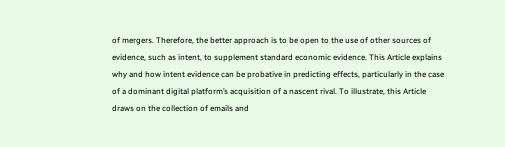of mergers. Therefore, the better approach is to be open to the use of other sources of evidence, such as intent, to supplement standard economic evidence. This Article explains why and how intent evidence can be probative in predicting effects, particularly in the case of a dominant digital platform’s acquisition of a nascent rival. To illustrate, this Article draws on the collection of emails and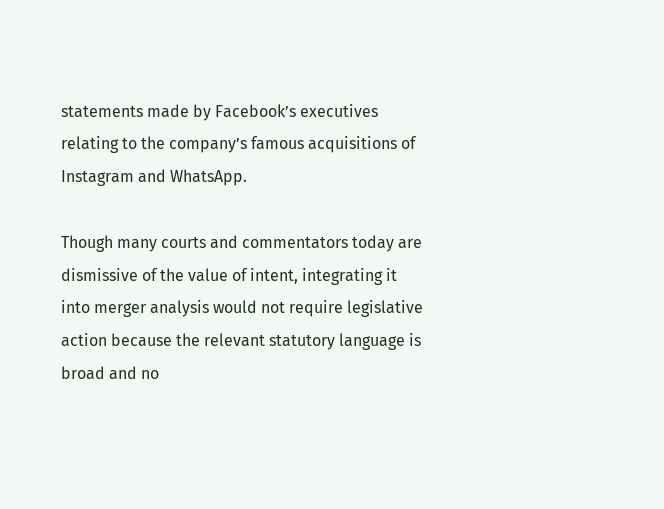statements made by Facebook’s executives relating to the company’s famous acquisitions of Instagram and WhatsApp.

Though many courts and commentators today are dismissive of the value of intent, integrating it into merger analysis would not require legislative action because the relevant statutory language is broad and no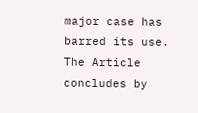major case has barred its use. The Article concludes by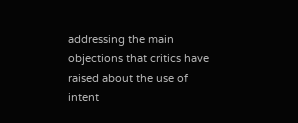addressing the main objections that critics have raised about the use of intent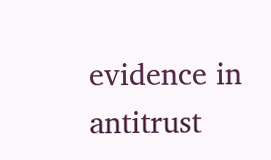evidence in antitrust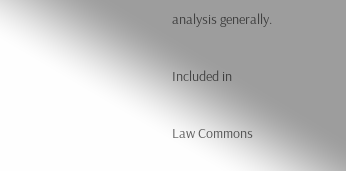analysis generally.

Included in

Law Commons